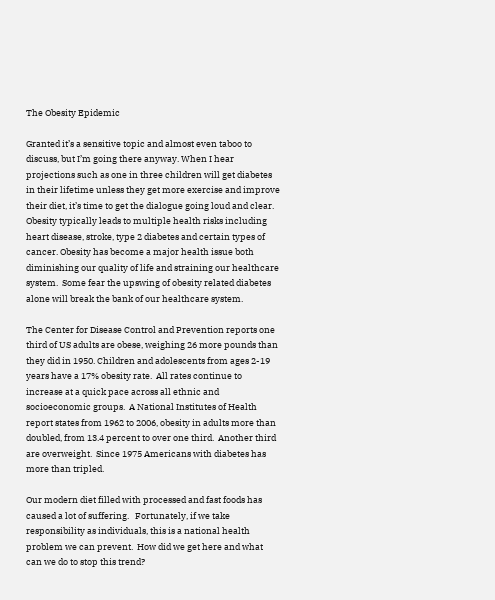The Obesity Epidemic

Granted it’s a sensitive topic and almost even taboo to discuss, but I’m going there anyway. When I hear projections such as one in three children will get diabetes in their lifetime unless they get more exercise and improve their diet, it’s time to get the dialogue going loud and clear. Obesity typically leads to multiple health risks including heart disease, stroke, type 2 diabetes and certain types of cancer. Obesity has become a major health issue both diminishing our quality of life and straining our healthcare system.  Some fear the upswing of obesity related diabetes alone will break the bank of our healthcare system.

The Center for Disease Control and Prevention reports one third of US adults are obese, weighing 26 more pounds than they did in 1950. Children and adolescents from ages 2-19 years have a 17% obesity rate.  All rates continue to increase at a quick pace across all ethnic and socioeconomic groups.  A National Institutes of Health report states from 1962 to 2006, obesity in adults more than doubled, from 13.4 percent to over one third.  Another third are overweight.  Since 1975 Americans with diabetes has more than tripled.

Our modern diet filled with processed and fast foods has caused a lot of suffering.   Fortunately, if we take responsibility as individuals, this is a national health problem we can prevent.  How did we get here and what can we do to stop this trend?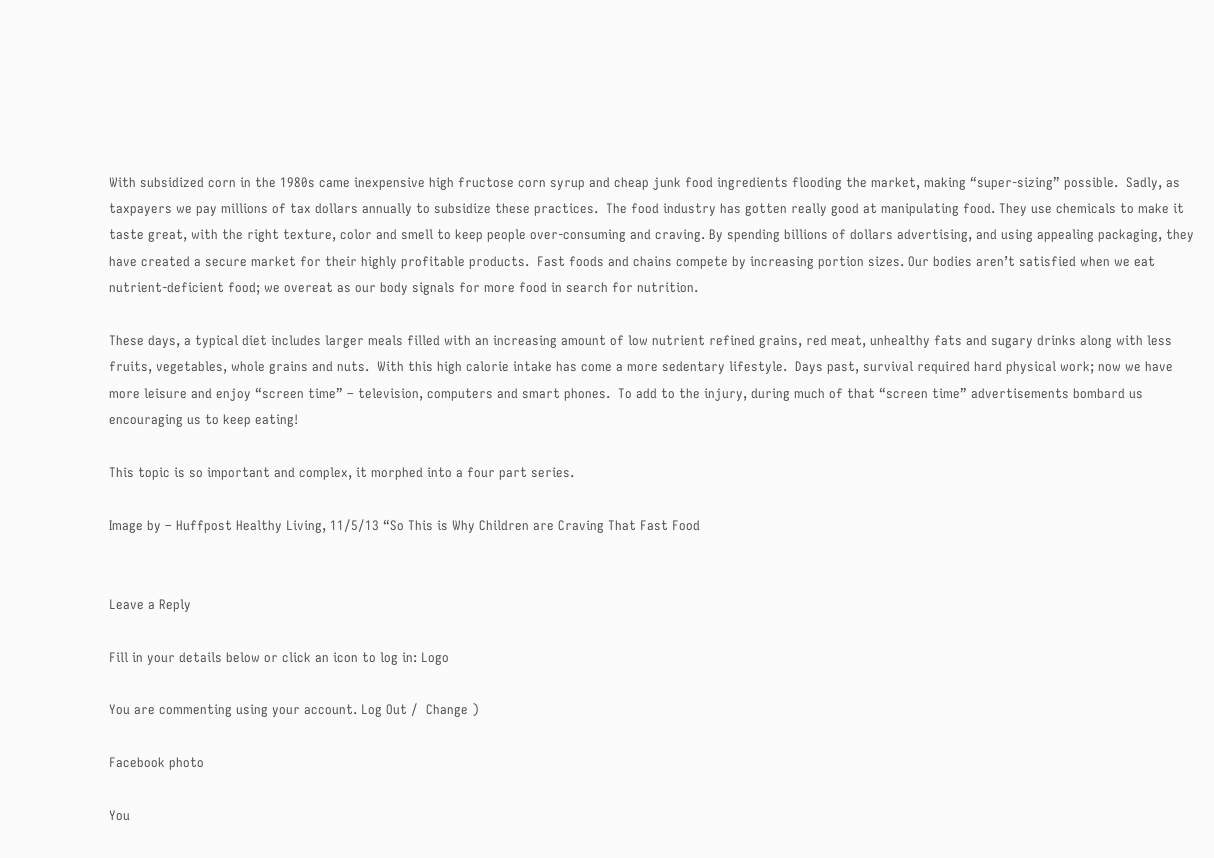With subsidized corn in the 1980s came inexpensive high fructose corn syrup and cheap junk food ingredients flooding the market, making “super-sizing” possible.  Sadly, as taxpayers we pay millions of tax dollars annually to subsidize these practices.  The food industry has gotten really good at manipulating food. They use chemicals to make it taste great, with the right texture, color and smell to keep people over-consuming and craving. By spending billions of dollars advertising, and using appealing packaging, they have created a secure market for their highly profitable products.  Fast foods and chains compete by increasing portion sizes. Our bodies aren’t satisfied when we eat nutrient-deficient food; we overeat as our body signals for more food in search for nutrition.

These days, a typical diet includes larger meals filled with an increasing amount of low nutrient refined grains, red meat, unhealthy fats and sugary drinks along with less fruits, vegetables, whole grains and nuts.  With this high calorie intake has come a more sedentary lifestyle.  Days past, survival required hard physical work; now we have more leisure and enjoy “screen time” – television, computers and smart phones.  To add to the injury, during much of that “screen time” advertisements bombard us encouraging us to keep eating!

This topic is so important and complex, it morphed into a four part series.

Image by – Huffpost Healthy Living, 11/5/13 “So This is Why Children are Craving That Fast Food


Leave a Reply

Fill in your details below or click an icon to log in: Logo

You are commenting using your account. Log Out /  Change )

Facebook photo

You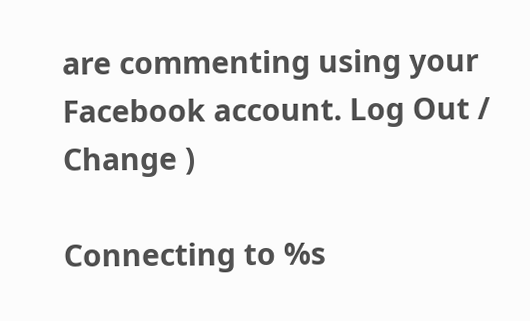are commenting using your Facebook account. Log Out /  Change )

Connecting to %s